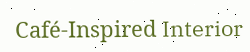Café-Inspired Interior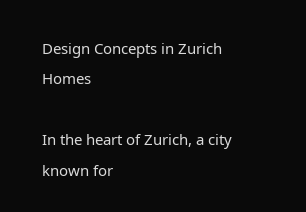Design Concepts in Zurich Homes

In the heart of Zurich, a city known for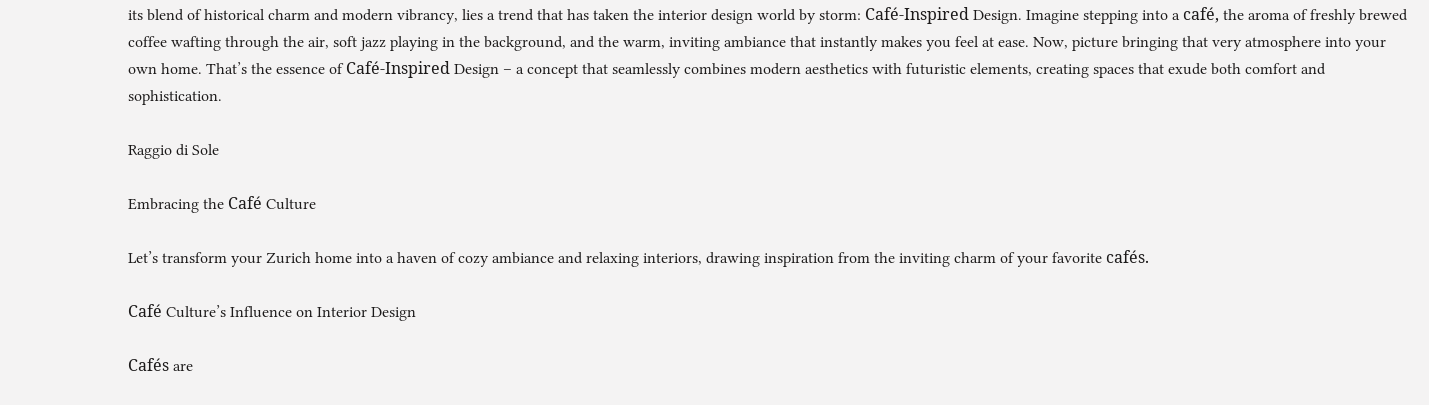its blend of historical charm and modern vibrancy, lies a trend that has taken the interior design world by storm: Café-Inspired Design. Imagine stepping into a café, the aroma of freshly brewed coffee wafting through the air, soft jazz playing in the background, and the warm, inviting ambiance that instantly makes you feel at ease. Now, picture bringing that very atmosphere into your own home. That’s the essence of Café-Inspired Design – a concept that seamlessly combines modern aesthetics with futuristic elements, creating spaces that exude both comfort and sophistication.

Raggio di Sole

Embracing the Café Culture

Let’s transform your Zurich home into a haven of cozy ambiance and relaxing interiors, drawing inspiration from the inviting charm of your favorite cafés.

Café Culture’s Influence on Interior Design

Cafés are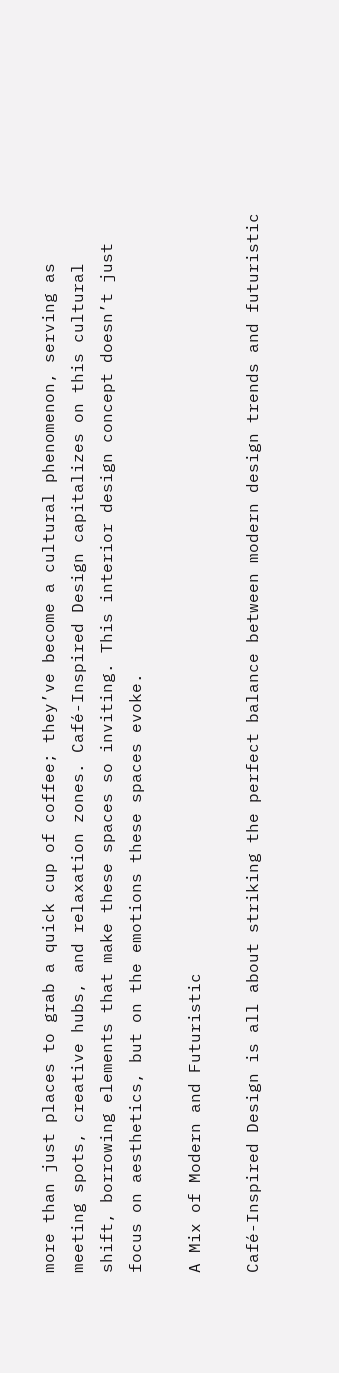more than just places to grab a quick cup of coffee; they’ve become a cultural phenomenon, serving as meeting spots, creative hubs, and relaxation zones. Café-Inspired Design capitalizes on this cultural shift, borrowing elements that make these spaces so inviting. This interior design concept doesn’t just focus on aesthetics, but on the emotions these spaces evoke.

A Mix of Modern and Futuristic

Café-Inspired Design is all about striking the perfect balance between modern design trends and futuristic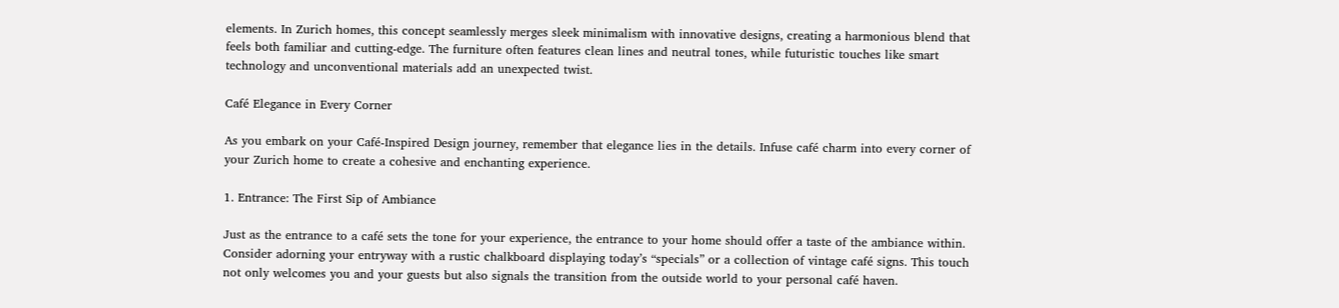elements. In Zurich homes, this concept seamlessly merges sleek minimalism with innovative designs, creating a harmonious blend that feels both familiar and cutting-edge. The furniture often features clean lines and neutral tones, while futuristic touches like smart technology and unconventional materials add an unexpected twist.

Café Elegance in Every Corner

As you embark on your Café-Inspired Design journey, remember that elegance lies in the details. Infuse café charm into every corner of your Zurich home to create a cohesive and enchanting experience.

1. Entrance: The First Sip of Ambiance

Just as the entrance to a café sets the tone for your experience, the entrance to your home should offer a taste of the ambiance within. Consider adorning your entryway with a rustic chalkboard displaying today’s “specials” or a collection of vintage café signs. This touch not only welcomes you and your guests but also signals the transition from the outside world to your personal café haven.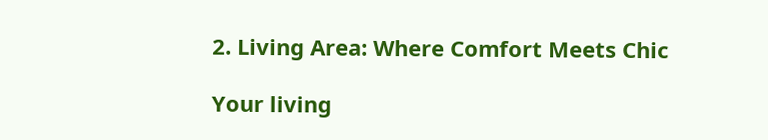2. Living Area: Where Comfort Meets Chic

Your living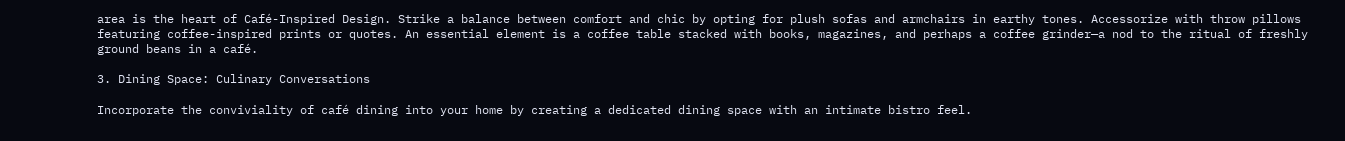area is the heart of Café-Inspired Design. Strike a balance between comfort and chic by opting for plush sofas and armchairs in earthy tones. Accessorize with throw pillows featuring coffee-inspired prints or quotes. An essential element is a coffee table stacked with books, magazines, and perhaps a coffee grinder—a nod to the ritual of freshly ground beans in a café.

3. Dining Space: Culinary Conversations

Incorporate the conviviality of café dining into your home by creating a dedicated dining space with an intimate bistro feel.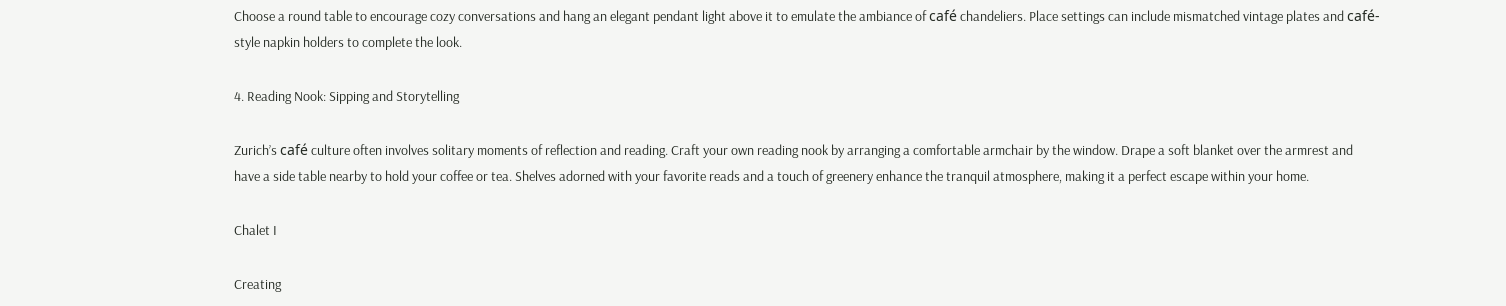Choose a round table to encourage cozy conversations and hang an elegant pendant light above it to emulate the ambiance of café chandeliers. Place settings can include mismatched vintage plates and café-style napkin holders to complete the look.

4. Reading Nook: Sipping and Storytelling

Zurich’s café culture often involves solitary moments of reflection and reading. Craft your own reading nook by arranging a comfortable armchair by the window. Drape a soft blanket over the armrest and have a side table nearby to hold your coffee or tea. Shelves adorned with your favorite reads and a touch of greenery enhance the tranquil atmosphere, making it a perfect escape within your home.

Chalet I

Creating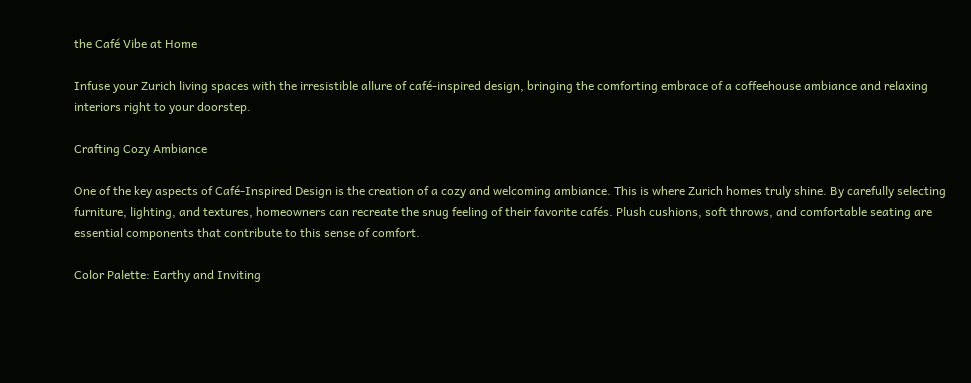the Café Vibe at Home

Infuse your Zurich living spaces with the irresistible allure of café-inspired design, bringing the comforting embrace of a coffeehouse ambiance and relaxing interiors right to your doorstep.

Crafting Cozy Ambiance

One of the key aspects of Café-Inspired Design is the creation of a cozy and welcoming ambiance. This is where Zurich homes truly shine. By carefully selecting furniture, lighting, and textures, homeowners can recreate the snug feeling of their favorite cafés. Plush cushions, soft throws, and comfortable seating are essential components that contribute to this sense of comfort.

Color Palette: Earthy and Inviting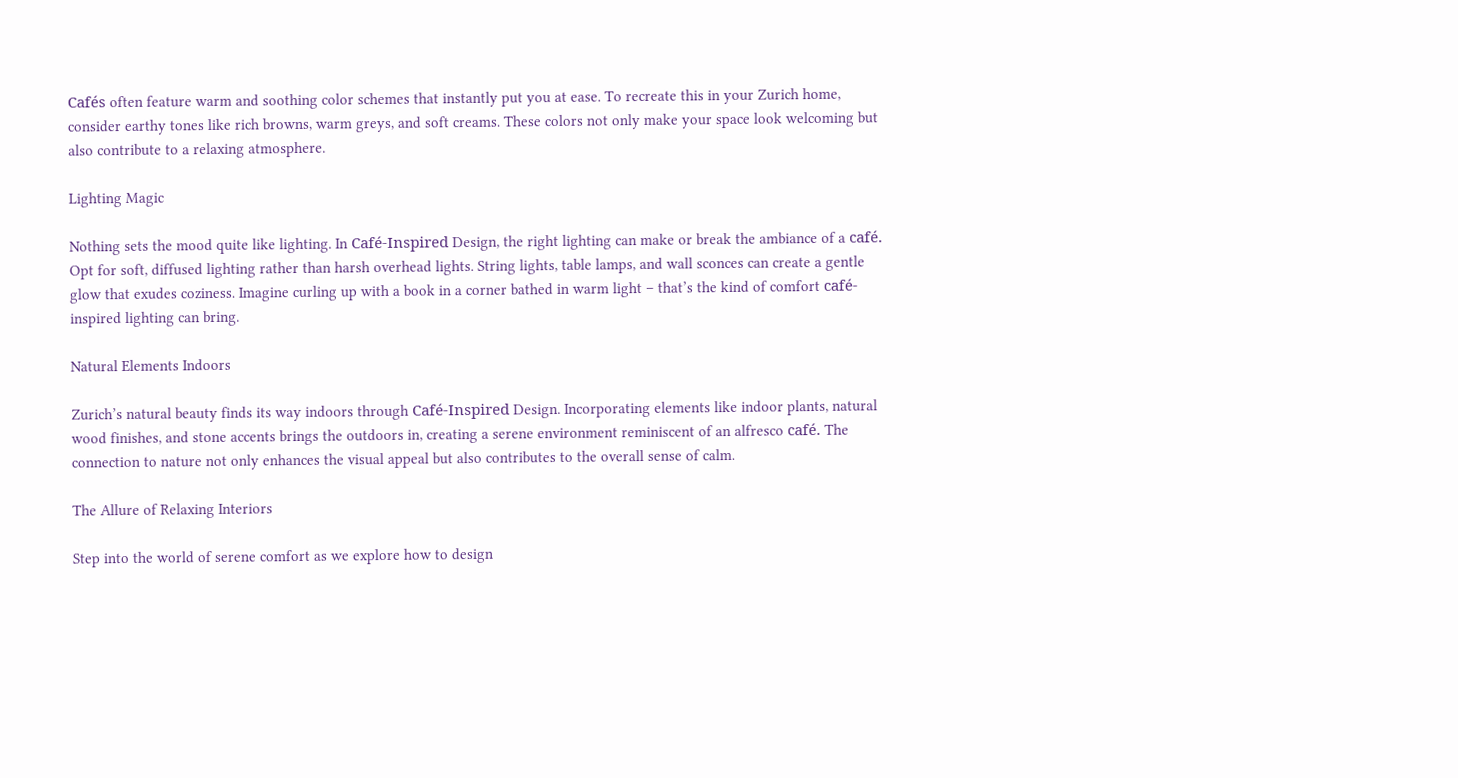Cafés often feature warm and soothing color schemes that instantly put you at ease. To recreate this in your Zurich home, consider earthy tones like rich browns, warm greys, and soft creams. These colors not only make your space look welcoming but also contribute to a relaxing atmosphere.

Lighting Magic

Nothing sets the mood quite like lighting. In Café-Inspired Design, the right lighting can make or break the ambiance of a café. Opt for soft, diffused lighting rather than harsh overhead lights. String lights, table lamps, and wall sconces can create a gentle glow that exudes coziness. Imagine curling up with a book in a corner bathed in warm light – that’s the kind of comfort café-inspired lighting can bring.

Natural Elements Indoors

Zurich’s natural beauty finds its way indoors through Café-Inspired Design. Incorporating elements like indoor plants, natural wood finishes, and stone accents brings the outdoors in, creating a serene environment reminiscent of an alfresco café. The connection to nature not only enhances the visual appeal but also contributes to the overall sense of calm.

The Allure of Relaxing Interiors

Step into the world of serene comfort as we explore how to design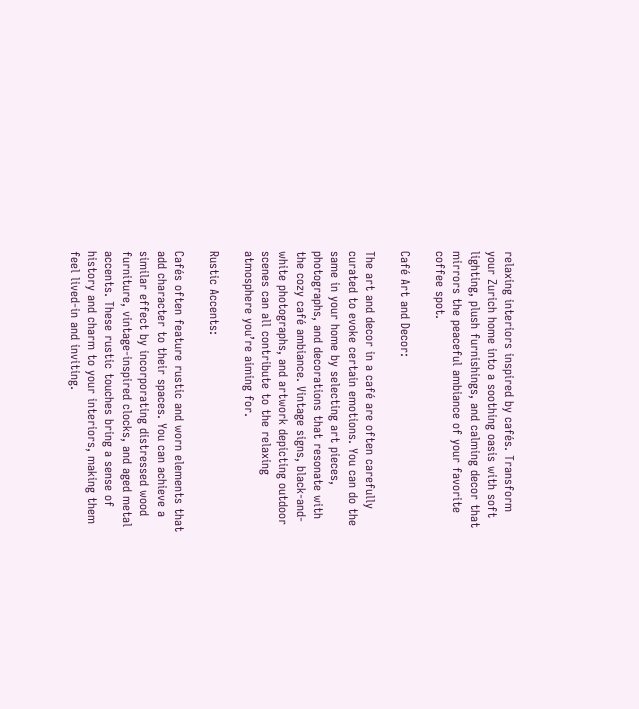relaxing interiors inspired by cafés. Transform your Zurich home into a soothing oasis with soft lighting, plush furnishings, and calming decor that mirrors the peaceful ambiance of your favorite coffee spot.

Café Art and Decor:

The art and decor in a café are often carefully curated to evoke certain emotions. You can do the same in your home by selecting art pieces, photographs, and decorations that resonate with the cozy café ambiance. Vintage signs, black-and-white photographs, and artwork depicting outdoor scenes can all contribute to the relaxing atmosphere you’re aiming for.

Rustic Accents:

Cafés often feature rustic and worn elements that add character to their spaces. You can achieve a similar effect by incorporating distressed wood furniture, vintage-inspired clocks, and aged metal accents. These rustic touches bring a sense of history and charm to your interiors, making them feel lived-in and inviting.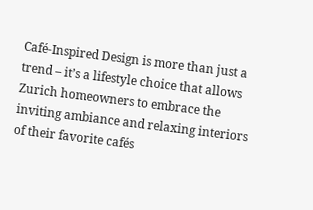Café-Inspired Design is more than just a trend – it’s a lifestyle choice that allows Zurich homeowners to embrace the inviting ambiance and relaxing interiors of their favorite cafés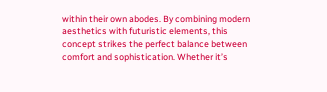within their own abodes. By combining modern aesthetics with futuristic elements, this concept strikes the perfect balance between comfort and sophistication. Whether it’s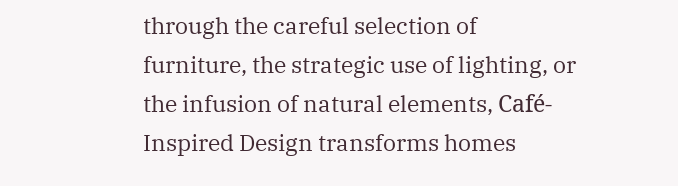through the careful selection of furniture, the strategic use of lighting, or the infusion of natural elements, Café-Inspired Design transforms homes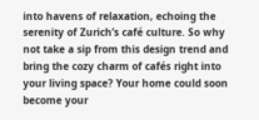into havens of relaxation, echoing the serenity of Zurich’s café culture. So why not take a sip from this design trend and bring the cozy charm of cafés right into your living space? Your home could soon become your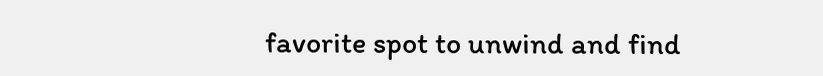favorite spot to unwind and find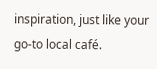inspiration, just like your go-to local café.